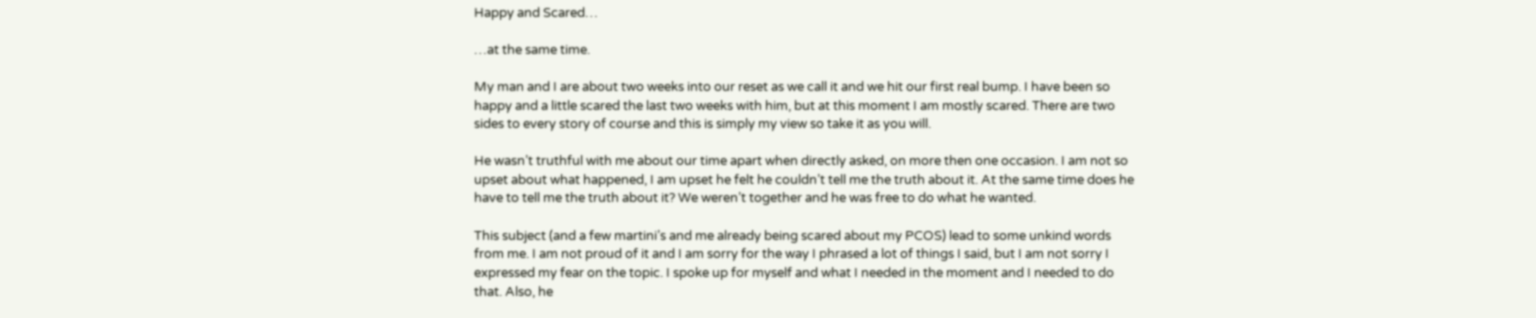Happy and Scared…

…at the same time.

My man and I are about two weeks into our reset as we call it and we hit our first real bump. I have been so happy and a little scared the last two weeks with him, but at this moment I am mostly scared. There are two sides to every story of course and this is simply my view so take it as you will.

He wasn’t truthful with me about our time apart when directly asked, on more then one occasion. I am not so upset about what happened, I am upset he felt he couldn’t tell me the truth about it. At the same time does he have to tell me the truth about it? We weren’t together and he was free to do what he wanted.

This subject (and a few martini’s and me already being scared about my PCOS) lead to some unkind words from me. I am not proud of it and I am sorry for the way I phrased a lot of things I said, but I am not sorry I expressed my fear on the topic. I spoke up for myself and what I needed in the moment and I needed to do that. Also, he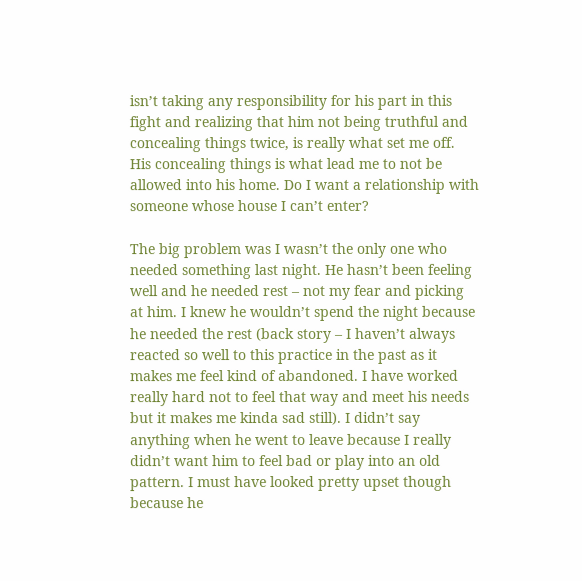isn’t taking any responsibility for his part in this fight and realizing that him not being truthful and concealing things twice, is really what set me off. His concealing things is what lead me to not be allowed into his home. Do I want a relationship with someone whose house I can’t enter?

The big problem was I wasn’t the only one who needed something last night. He hasn’t been feeling well and he needed rest – not my fear and picking at him. I knew he wouldn’t spend the night because he needed the rest (back story – I haven’t always reacted so well to this practice in the past as it makes me feel kind of abandoned. I have worked really hard not to feel that way and meet his needs but it makes me kinda sad still). I didn’t say anything when he went to leave because I really didn’t want him to feel bad or play into an old pattern. I must have looked pretty upset though because he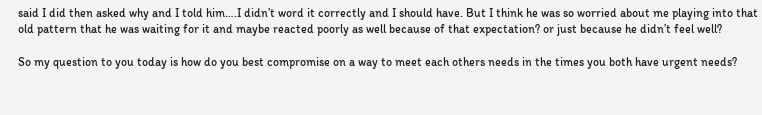said I did then asked why and I told him….I didn’t word it correctly and I should have. But I think he was so worried about me playing into that old pattern that he was waiting for it and maybe reacted poorly as well because of that expectation? or just because he didn’t feel well?

So my question to you today is how do you best compromise on a way to meet each others needs in the times you both have urgent needs?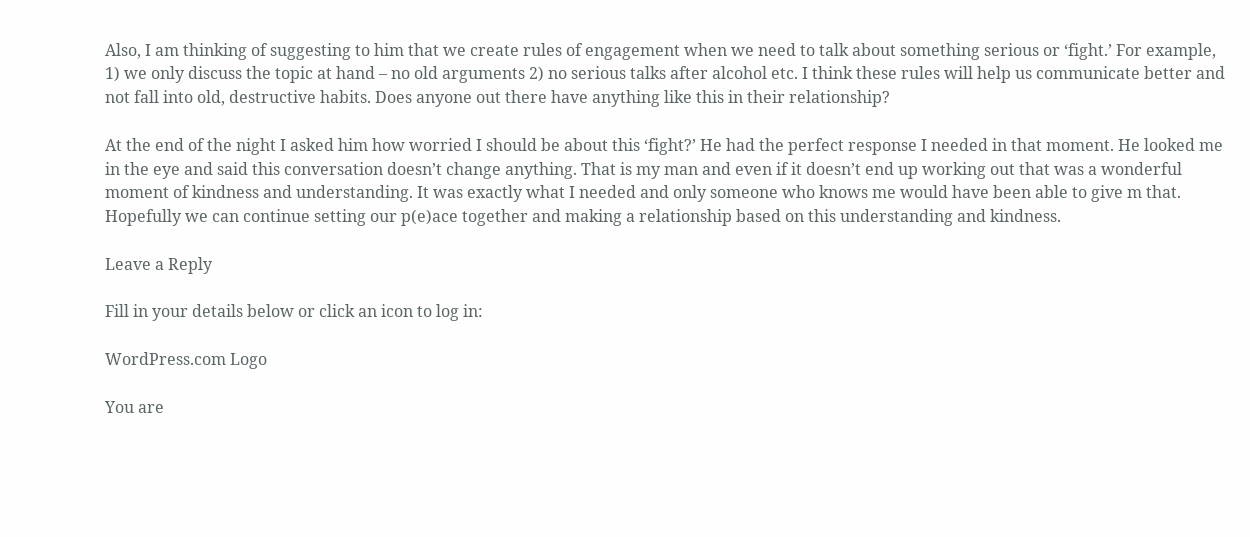Also, I am thinking of suggesting to him that we create rules of engagement when we need to talk about something serious or ‘fight.’ For example, 1) we only discuss the topic at hand – no old arguments 2) no serious talks after alcohol etc. I think these rules will help us communicate better and not fall into old, destructive habits. Does anyone out there have anything like this in their relationship?

At the end of the night I asked him how worried I should be about this ‘fight?’ He had the perfect response I needed in that moment. He looked me in the eye and said this conversation doesn’t change anything. That is my man and even if it doesn’t end up working out that was a wonderful moment of kindness and understanding. It was exactly what I needed and only someone who knows me would have been able to give m that. Hopefully we can continue setting our p(e)ace together and making a relationship based on this understanding and kindness.

Leave a Reply

Fill in your details below or click an icon to log in:

WordPress.com Logo

You are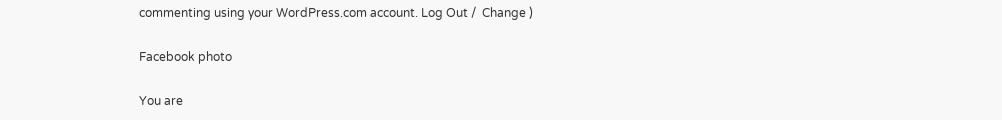commenting using your WordPress.com account. Log Out /  Change )

Facebook photo

You are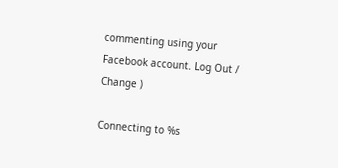commenting using your Facebook account. Log Out /  Change )

Connecting to %s